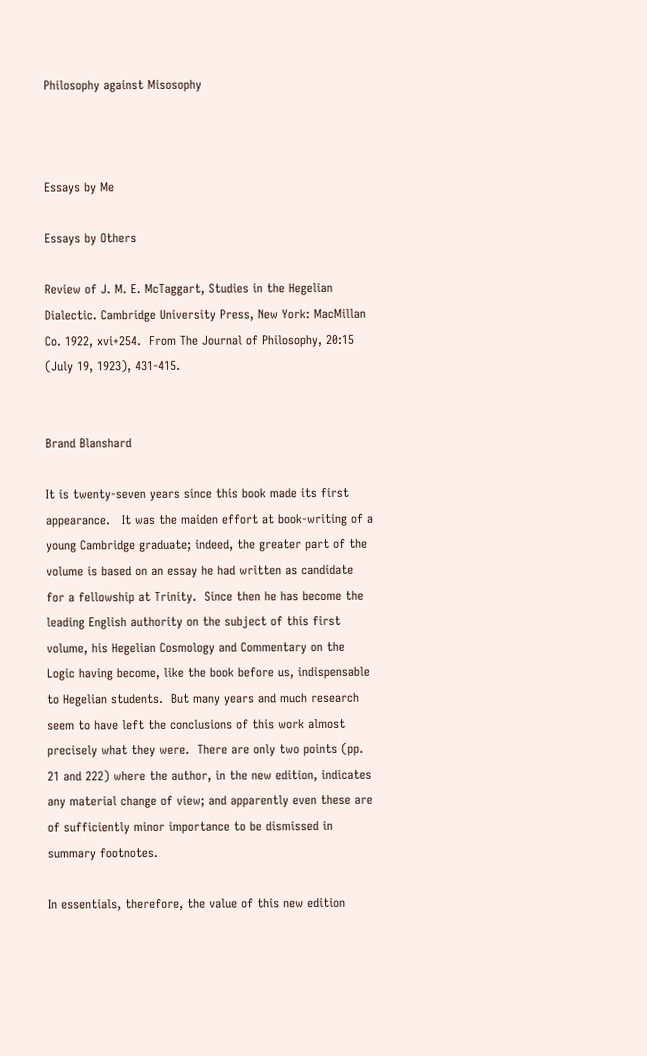Philosophy against Misosophy



Essays by Me

Essays by Others

Review of J. M. E. McTaggart, Studies in the Hegelian Dialectic. Cambridge University Press, New York: MacMillan Co. 1922, xvi+254.  From The Journal of Philosophy, 20:15 (July 19, 1923), 431-415.


Brand Blanshard

It is twenty-seven years since this book made its first appearance.   It was the maiden effort at book-writing of a young Cambridge graduate; indeed, the greater part of the volume is based on an essay he had written as candidate for a fellowship at Trinity.  Since then he has become the leading English authority on the subject of this first volume, his Hegelian Cosmology and Commentary on the Logic having become, like the book before us, indispensable to Hegelian students.  But many years and much research seem to have left the conclusions of this work almost precisely what they were.  There are only two points (pp. 21 and 222) where the author, in the new edition, indicates any material change of view; and apparently even these are of sufficiently minor importance to be dismissed in summary footnotes.

In essentials, therefore, the value of this new edition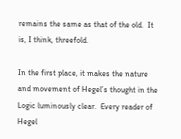remains the same as that of the old.  It is, I think, threefold.

In the first place, it makes the nature and movement of Hegel’s thought in the Logic luminously clear.  Every reader of Hegel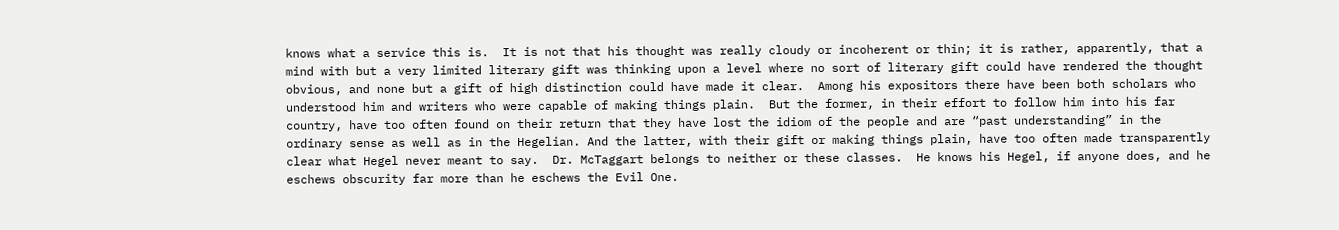knows what a service this is.  It is not that his thought was really cloudy or incoherent or thin; it is rather, apparently, that a mind with but a very limited literary gift was thinking upon a level where no sort of literary gift could have rendered the thought obvious, and none but a gift of high distinction could have made it clear.  Among his expositors there have been both scholars who understood him and writers who were capable of making things plain.  But the former, in their effort to follow him into his far country, have too often found on their return that they have lost the idiom of the people and are “past understanding” in the ordinary sense as well as in the Hegelian. And the latter, with their gift or making things plain, have too often made transparently clear what Hegel never meant to say.  Dr. McTaggart belongs to neither or these classes.  He knows his Hegel, if anyone does, and he eschews obscurity far more than he eschews the Evil One.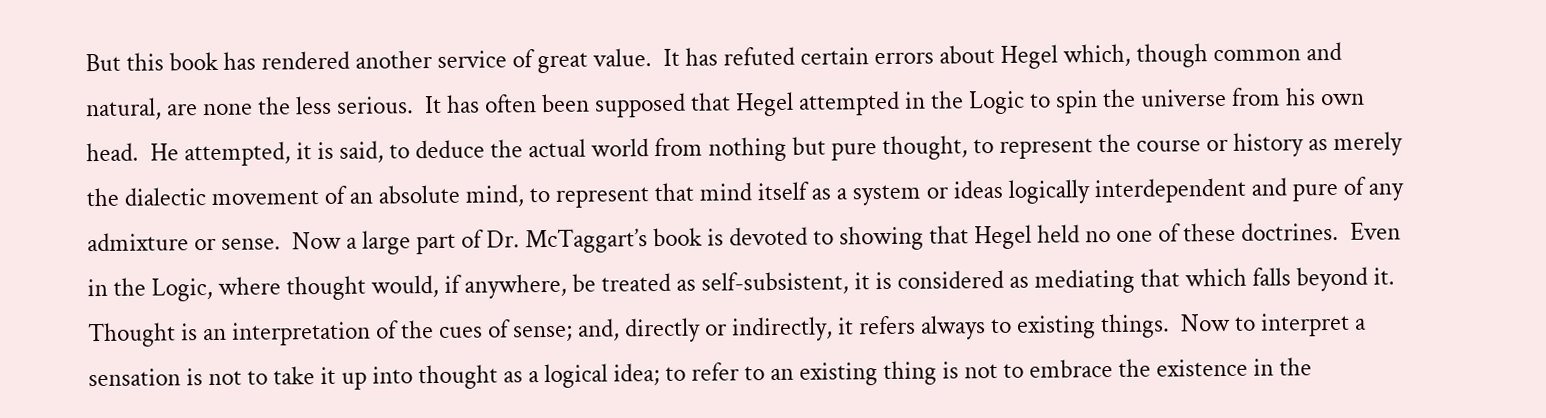But this book has rendered another service of great value.  It has refuted certain errors about Hegel which, though common and natural, are none the less serious.  It has often been supposed that Hegel attempted in the Logic to spin the universe from his own head.  He attempted, it is said, to deduce the actual world from nothing but pure thought, to represent the course or history as merely the dialectic movement of an absolute mind, to represent that mind itself as a system or ideas logically interdependent and pure of any admixture or sense.  Now a large part of Dr. McTaggart’s book is devoted to showing that Hegel held no one of these doctrines.  Even in the Logic, where thought would, if anywhere, be treated as self-subsistent, it is considered as mediating that which falls beyond it.  Thought is an interpretation of the cues of sense; and, directly or indirectly, it refers always to existing things.  Now to interpret a sensation is not to take it up into thought as a logical idea; to refer to an existing thing is not to embrace the existence in the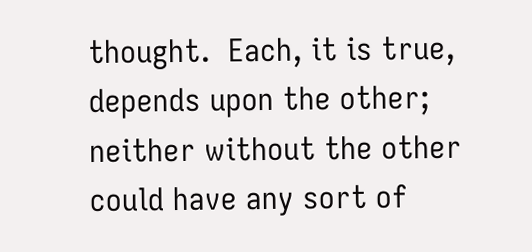thought.  Each, it is true, depends upon the other; neither without the other could have any sort of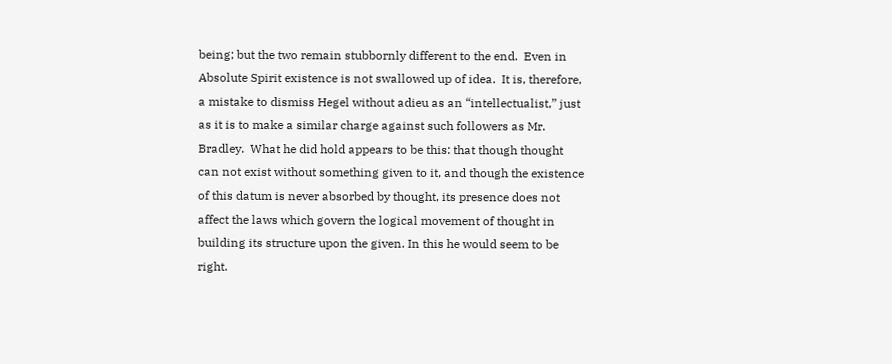being; but the two remain stubbornly different to the end.  Even in Absolute Spirit existence is not swallowed up of idea.  It is, therefore, a mistake to dismiss Hegel without adieu as an “intellectualist,” just as it is to make a similar charge against such followers as Mr. Bradley.  What he did hold appears to be this: that though thought can not exist without something given to it, and though the existence of this datum is never absorbed by thought, its presence does not affect the laws which govern the logical movement of thought in building its structure upon the given. In this he would seem to be right.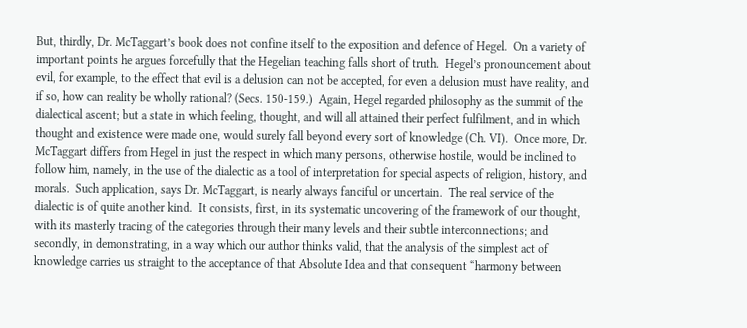But, thirdly, Dr. McTaggart’s book does not confine itself to the exposition and defence of Hegel.  On a variety of important points he argues forcefully that the Hegelian teaching falls short of truth.  Hegel’s pronouncement about evil, for example, to the effect that evil is a delusion can not be accepted, for even a delusion must have reality, and if so, how can reality be wholly rational? (Secs. 150-159.)  Again, Hegel regarded philosophy as the summit of the dialectical ascent; but a state in which feeling, thought, and will all attained their perfect fulfilment, and in which thought and existence were made one, would surely fall beyond every sort of knowledge (Ch. VI).  Once more, Dr. McTaggart differs from Hegel in just the respect in which many persons, otherwise hostile, would be inclined to follow him, namely, in the use of the dialectic as a tool of interpretation for special aspects of religion, history, and morals.  Such application, says Dr. McTaggart, is nearly always fanciful or uncertain.  The real service of the dialectic is of quite another kind.  It consists, first, in its systematic uncovering of the framework of our thought, with its masterly tracing of the categories through their many levels and their subtle interconnections; and secondly, in demonstrating, in a way which our author thinks valid, that the analysis of the simplest act of knowledge carries us straight to the acceptance of that Absolute Idea and that consequent “harmony between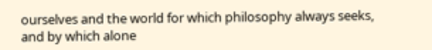ourselves and the world for which philosophy always seeks, and by which alone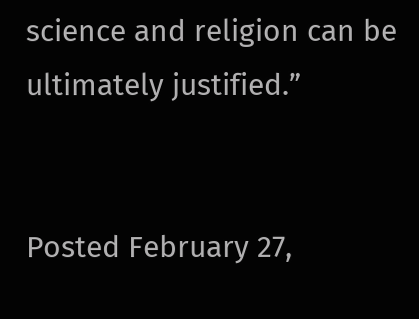science and religion can be ultimately justified.”


Posted February 27,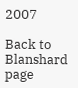2007

Back to Blanshard page